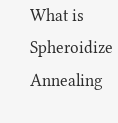What is Spheroidize Annealing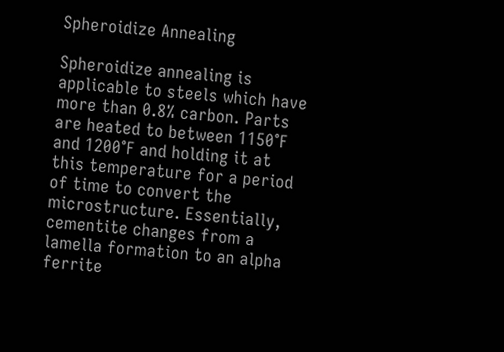Spheroidize Annealing

Spheroidize annealing is applicable to steels which have more than 0.8% carbon. Parts are heated to between 1150°F and 1200°F and holding it at this temperature for a period of time to convert the microstructure. Essentially, cementite changes from a lamella formation to an alpha ferrite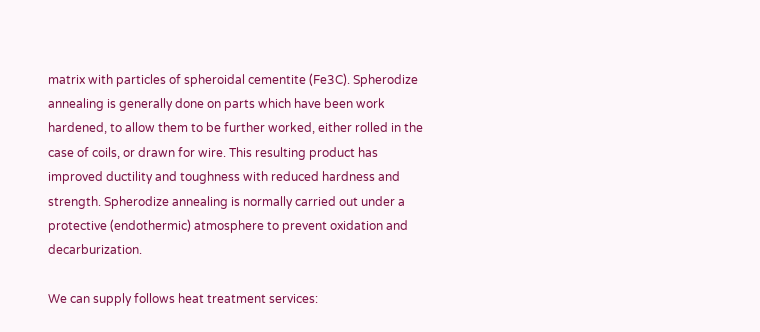matrix with particles of spheroidal cementite (Fe3C). Spherodize annealing is generally done on parts which have been work hardened, to allow them to be further worked, either rolled in the case of coils, or drawn for wire. This resulting product has improved ductility and toughness with reduced hardness and strength. Spherodize annealing is normally carried out under a protective (endothermic) atmosphere to prevent oxidation and decarburization.

We can supply follows heat treatment services: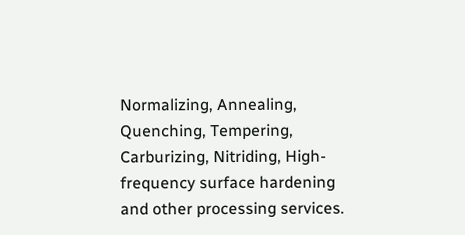Normalizing, Annealing, Quenching, Tempering, Carburizing, Nitriding, High-frequency surface hardening and other processing services.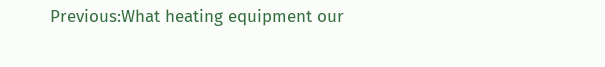Previous:What heating equipment our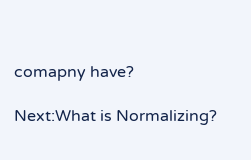comapny have?

Next:What is Normalizing?